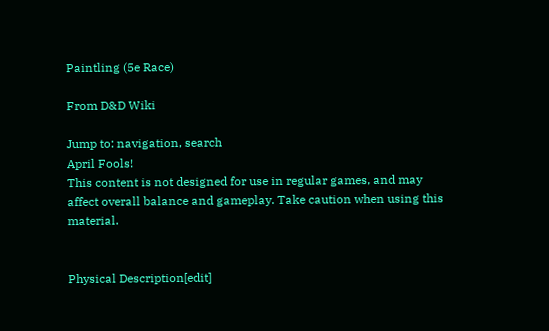Paintling (5e Race)

From D&D Wiki

Jump to: navigation, search
April Fools!
This content is not designed for use in regular games, and may affect overall balance and gameplay. Take caution when using this material.


Physical Description[edit]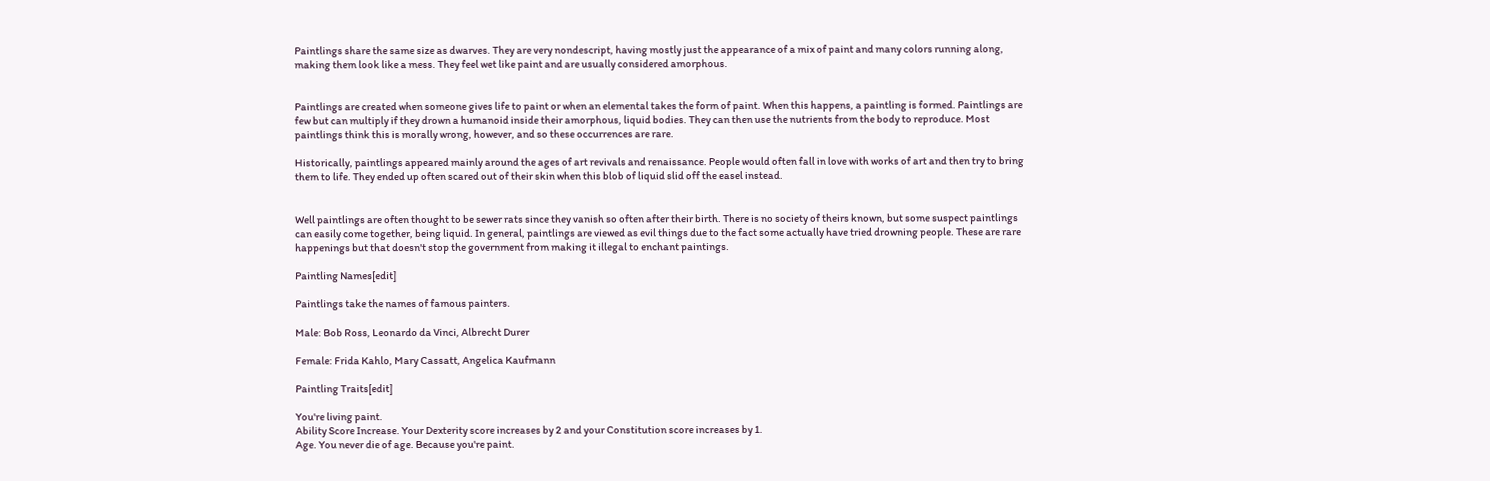Paintlings share the same size as dwarves. They are very nondescript, having mostly just the appearance of a mix of paint and many colors running along, making them look like a mess. They feel wet like paint and are usually considered amorphous.


Paintlings are created when someone gives life to paint or when an elemental takes the form of paint. When this happens, a paintling is formed. Paintlings are few but can multiply if they drown a humanoid inside their amorphous, liquid bodies. They can then use the nutrients from the body to reproduce. Most paintlings think this is morally wrong, however, and so these occurrences are rare.

Historically, paintlings appeared mainly around the ages of art revivals and renaissance. People would often fall in love with works of art and then try to bring them to life. They ended up often scared out of their skin when this blob of liquid slid off the easel instead.


Well paintlings are often thought to be sewer rats since they vanish so often after their birth. There is no society of theirs known, but some suspect paintlings can easily come together, being liquid. In general, paintlings are viewed as evil things due to the fact some actually have tried drowning people. These are rare happenings but that doesn't stop the government from making it illegal to enchant paintings.

Paintling Names[edit]

Paintlings take the names of famous painters.

Male: Bob Ross, Leonardo da Vinci, Albrecht Durer

Female: Frida Kahlo, Mary Cassatt, Angelica Kaufmann

Paintling Traits[edit]

You're living paint.
Ability Score Increase. Your Dexterity score increases by 2 and your Constitution score increases by 1.
Age. You never die of age. Because you're paint.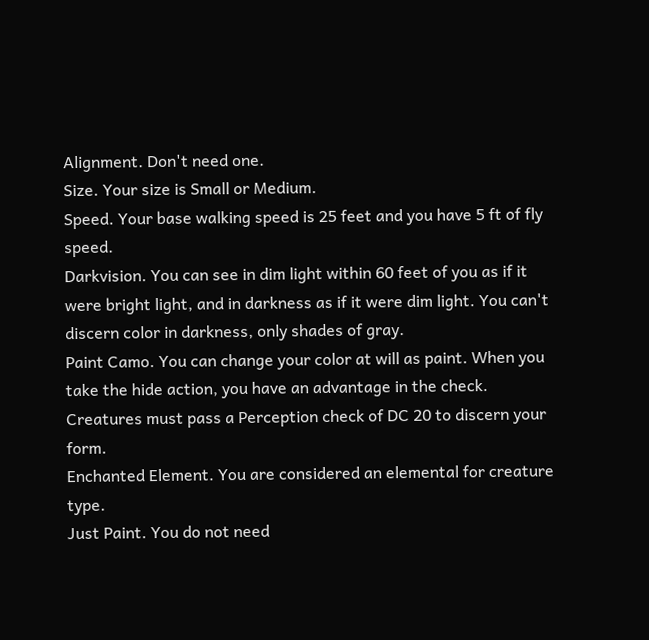Alignment. Don't need one.
Size. Your size is Small or Medium.
Speed. Your base walking speed is 25 feet and you have 5 ft of fly speed.
Darkvision. You can see in dim light within 60 feet of you as if it were bright light, and in darkness as if it were dim light. You can't discern color in darkness, only shades of gray.
Paint Camo. You can change your color at will as paint. When you take the hide action, you have an advantage in the check. Creatures must pass a Perception check of DC 20 to discern your form.
Enchanted Element. You are considered an elemental for creature type.
Just Paint. You do not need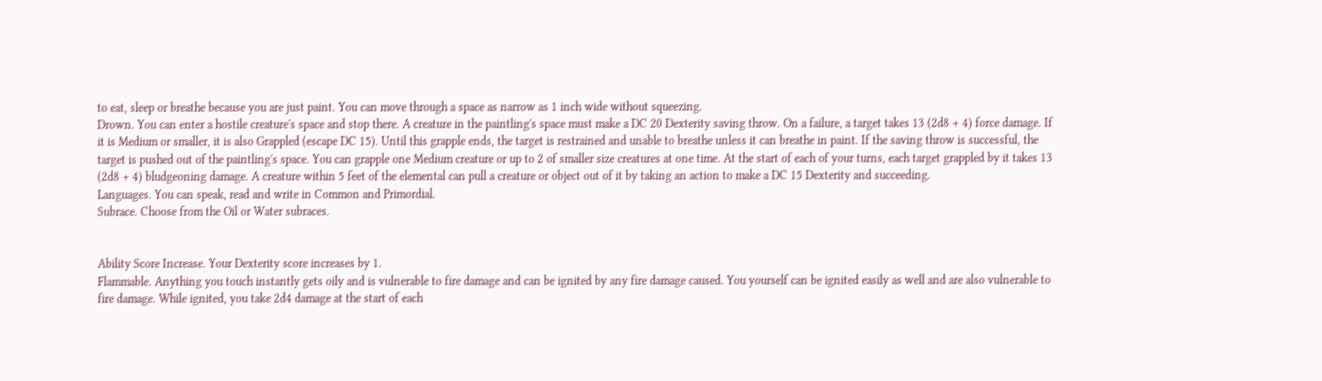to eat, sleep or breathe because you are just paint. You can move through a space as narrow as 1 inch wide without squeezing.
Drown. You can enter a hostile creature's space and stop there. A creature in the paintling's space must make a DC 20 Dexterity saving throw. On a failure, a target takes 13 (2d8 + 4) force damage. If it is Medium or smaller, it is also Grappled (escape DC 15). Until this grapple ends, the target is restrained and unable to breathe unless it can breathe in paint. If the saving throw is successful, the target is pushed out of the paintling's space. You can grapple one Medium creature or up to 2 of smaller size creatures at one time. At the start of each of your turns, each target grappled by it takes 13 (2d8 + 4) bludgeoning damage. A creature within 5 feet of the elemental can pull a creature or object out of it by taking an action to make a DC 15 Dexterity and succeeding.
Languages. You can speak, read and write in Common and Primordial.
Subrace. Choose from the Oil or Water subraces.


Ability Score Increase. Your Dexterity score increases by 1.
Flammable. Anything you touch instantly gets oily and is vulnerable to fire damage and can be ignited by any fire damage caused. You yourself can be ignited easily as well and are also vulnerable to fire damage. While ignited, you take 2d4 damage at the start of each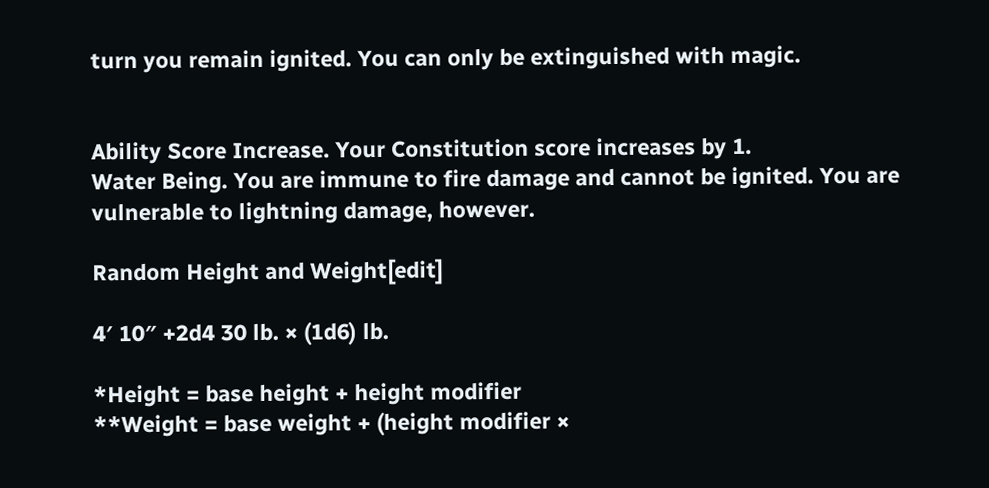turn you remain ignited. You can only be extinguished with magic.


Ability Score Increase. Your Constitution score increases by 1.
Water Being. You are immune to fire damage and cannot be ignited. You are vulnerable to lightning damage, however.

Random Height and Weight[edit]

4′ 10″ +2d4 30 lb. × (1d6) lb.

*Height = base height + height modifier
**Weight = base weight + (height modifier ×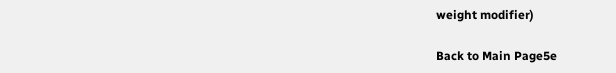weight modifier)

Back to Main Page5e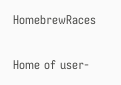HomebrewRaces

Home of user-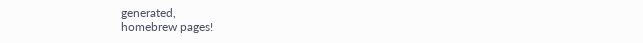generated,
homebrew pages!